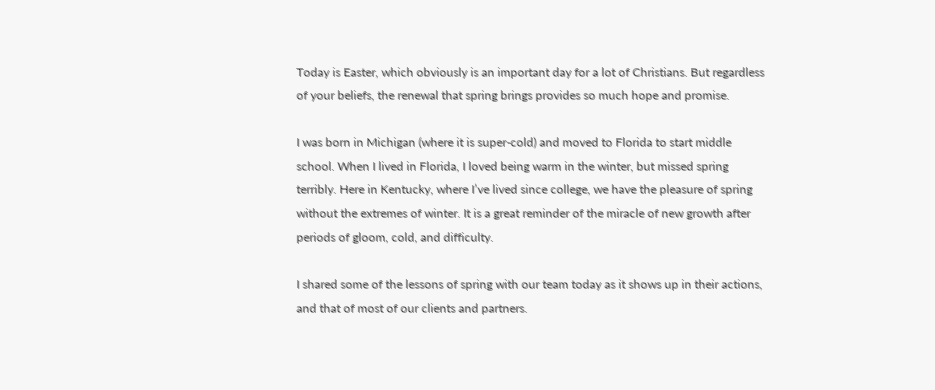Today is Easter, which obviously is an important day for a lot of Christians. But regardless of your beliefs, the renewal that spring brings provides so much hope and promise.

I was born in Michigan (where it is super-cold) and moved to Florida to start middle school. When I lived in Florida, I loved being warm in the winter, but missed spring terribly. Here in Kentucky, where I’ve lived since college, we have the pleasure of spring without the extremes of winter. It is a great reminder of the miracle of new growth after periods of gloom, cold, and difficulty.

I shared some of the lessons of spring with our team today as it shows up in their actions, and that of most of our clients and partners.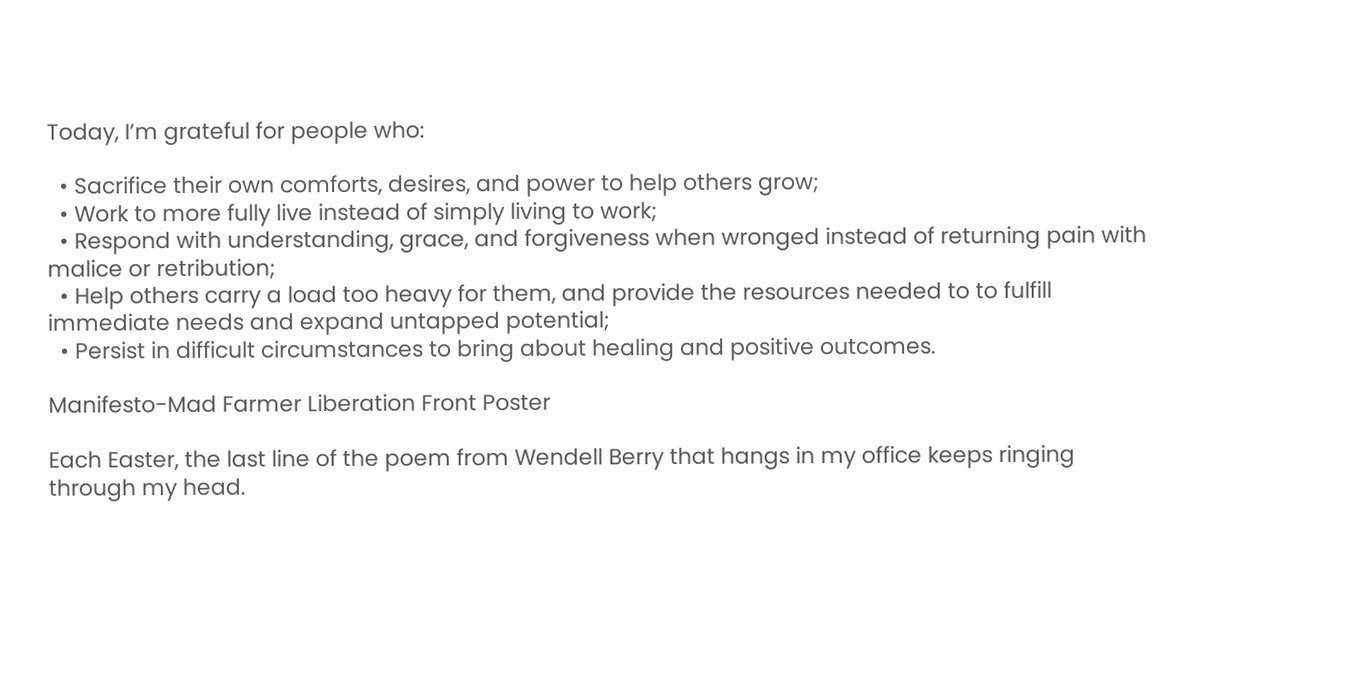Today, I’m grateful for people who:

  • Sacrifice their own comforts, desires, and power to help others grow;
  • Work to more fully live instead of simply living to work;
  • Respond with understanding, grace, and forgiveness when wronged instead of returning pain with malice or retribution;
  • Help others carry a load too heavy for them, and provide the resources needed to to fulfill immediate needs and expand untapped potential;
  • Persist in difficult circumstances to bring about healing and positive outcomes.

Manifesto-Mad Farmer Liberation Front Poster

Each Easter, the last line of the poem from Wendell Berry that hangs in my office keeps ringing through my head.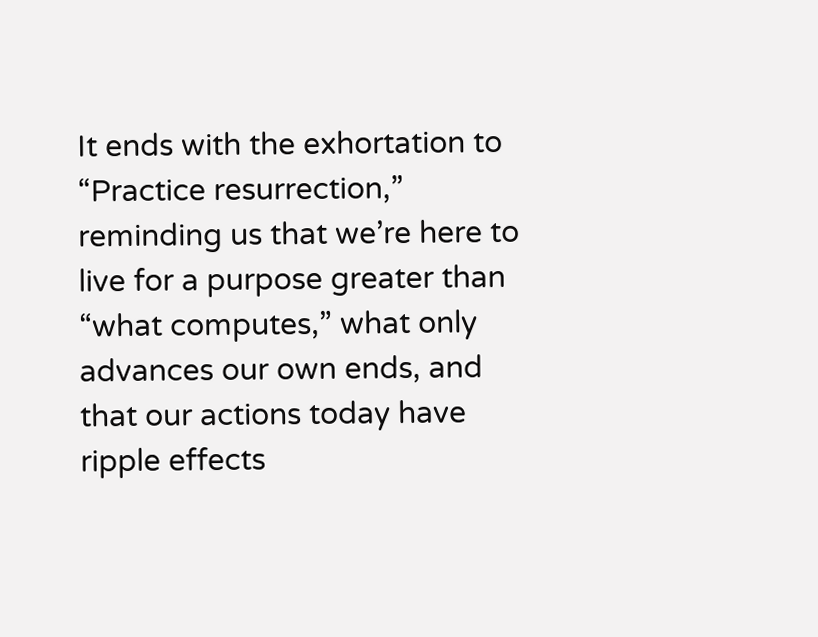It ends with the exhortation to “Practice resurrection,” reminding us that we’re here to live for a purpose greater than “what computes,” what only advances our own ends, and that our actions today have ripple effects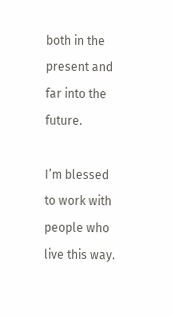both in the present and far into the future.

I’m blessed to work with people who live this way.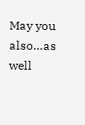May you also…as well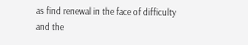as find renewal in the face of difficulty and the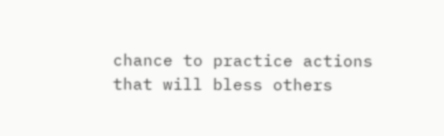chance to practice actions that will bless others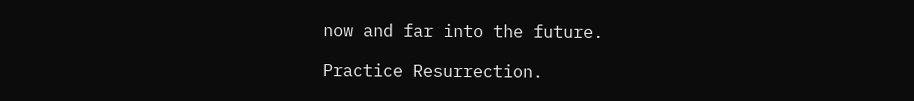now and far into the future.

Practice Resurrection.